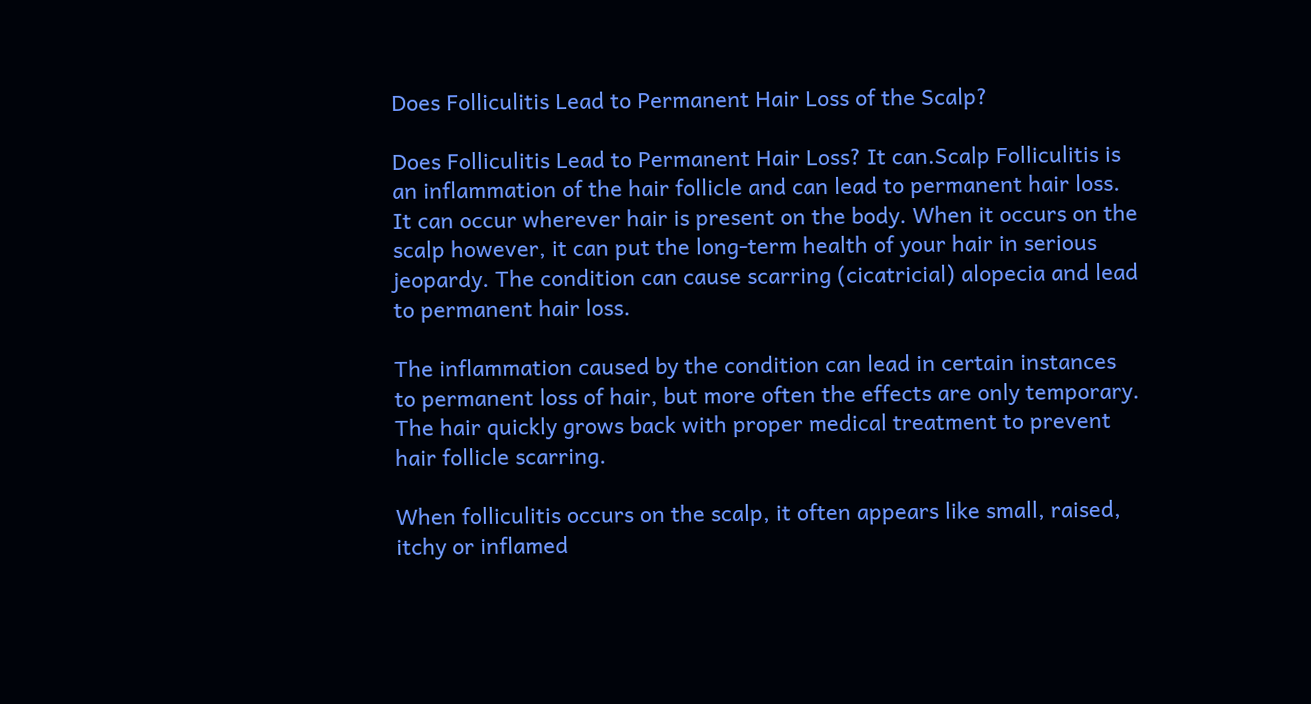Does Folliculitis Lead to Permanent Hair Loss of the Scalp?

Does Folliculitis Lead to Permanent Hair Loss? It can.Scalp Folliculitis is an inflammation of the hair follicle and can lead to permanent hair loss. It can occur wherever hair is present on the body. When it occurs on the scalp however, it can put the long-term health of your hair in serious jeopardy. The condition can cause scarring (cicatricial) alopecia and lead to permanent hair loss.

The inflammation caused by the condition can lead in certain instances to permanent loss of hair, but more often the effects are only temporary. The hair quickly grows back with proper medical treatment to prevent hair follicle scarring.

When folliculitis occurs on the scalp, it often appears like small, raised, itchy or inflamed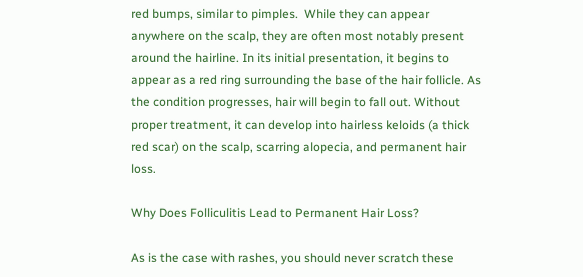red bumps, similar to pimples.  While they can appear anywhere on the scalp, they are often most notably present around the hairline. In its initial presentation, it begins to appear as a red ring surrounding the base of the hair follicle. As the condition progresses, hair will begin to fall out. Without proper treatment, it can develop into hairless keloids (a thick red scar) on the scalp, scarring alopecia, and permanent hair loss.

Why Does Folliculitis Lead to Permanent Hair Loss?

As is the case with rashes, you should never scratch these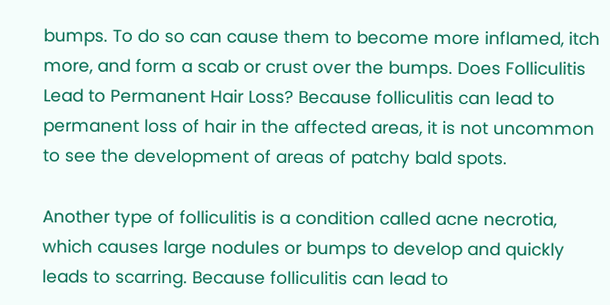bumps. To do so can cause them to become more inflamed, itch more, and form a scab or crust over the bumps. Does Folliculitis Lead to Permanent Hair Loss? Because folliculitis can lead to permanent loss of hair in the affected areas, it is not uncommon to see the development of areas of patchy bald spots.

Another type of folliculitis is a condition called acne necrotia, which causes large nodules or bumps to develop and quickly leads to scarring. Because folliculitis can lead to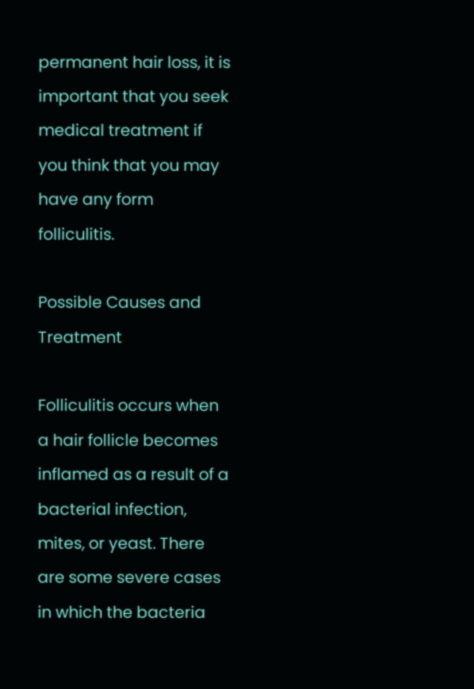permanent hair loss, it is important that you seek medical treatment if you think that you may have any form folliculitis.

Possible Causes and Treatment

Folliculitis occurs when a hair follicle becomes inflamed as a result of a bacterial infection, mites, or yeast. There are some severe cases in which the bacteria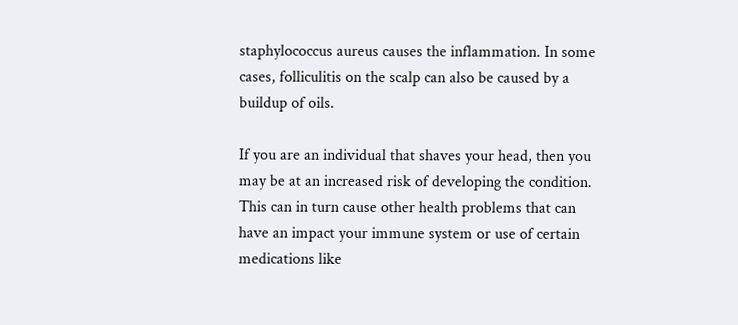staphylococcus aureus causes the inflammation. In some cases, folliculitis on the scalp can also be caused by a buildup of oils.

If you are an individual that shaves your head, then you may be at an increased risk of developing the condition. This can in turn cause other health problems that can have an impact your immune system or use of certain medications like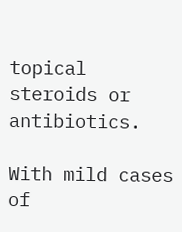topical steroids or antibiotics.

With mild cases of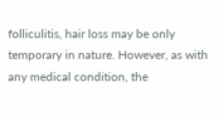folliculitis, hair loss may be only temporary in nature. However, as with any medical condition, the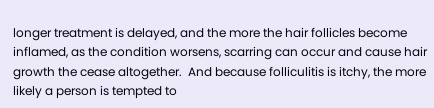longer treatment is delayed, and the more the hair follicles become inflamed, as the condition worsens, scarring can occur and cause hair growth the cease altogether.  And because folliculitis is itchy, the more likely a person is tempted to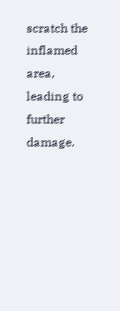scratch the inflamed area, leading to further damage.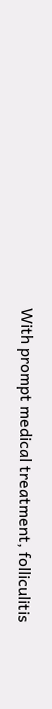With prompt medical treatment, folliculitis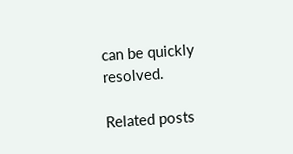can be quickly resolved.

Related posts